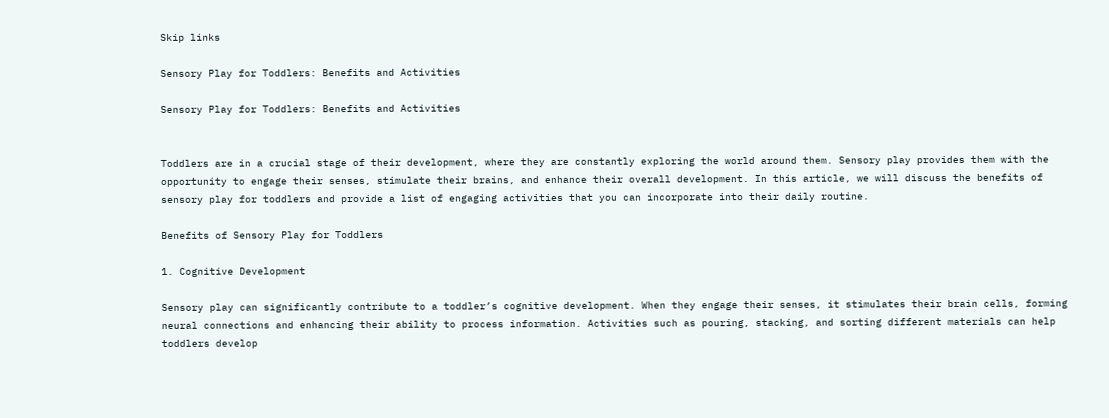Skip links

Sensory Play for Toddlers: Benefits and Activities

Sensory Play for Toddlers: Benefits and Activities


Toddlers are in a crucial stage of their development, where they are constantly exploring the world around them. Sensory play provides them with the opportunity to engage their senses, stimulate their brains, and enhance their overall development. In this article, we will discuss the benefits of sensory play for toddlers and provide a list of engaging activities that you can incorporate into their daily routine.

Benefits of Sensory Play for Toddlers

1. Cognitive Development

Sensory play can significantly contribute to a toddler’s cognitive development. When they engage their senses, it stimulates their brain cells, forming neural connections and enhancing their ability to process information. Activities such as pouring, stacking, and sorting different materials can help toddlers develop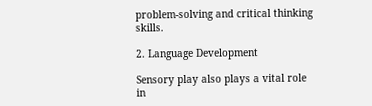problem-solving and critical thinking skills.

2. Language Development

Sensory play also plays a vital role in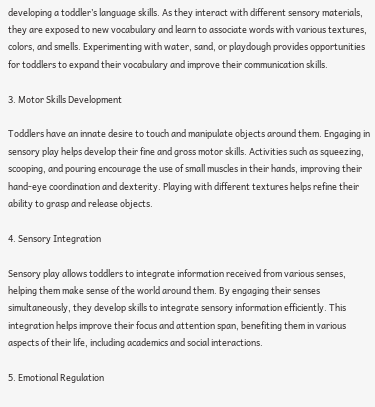developing a toddler’s language skills. As they interact with different sensory materials, they are exposed to new vocabulary and learn to associate words with various textures, colors, and smells. Experimenting with water, sand, or playdough provides opportunities for toddlers to expand their vocabulary and improve their communication skills.

3. Motor Skills Development

Toddlers have an innate desire to touch and manipulate objects around them. Engaging in sensory play helps develop their fine and gross motor skills. Activities such as squeezing, scooping, and pouring encourage the use of small muscles in their hands, improving their hand-eye coordination and dexterity. Playing with different textures helps refine their ability to grasp and release objects.

4. Sensory Integration

Sensory play allows toddlers to integrate information received from various senses, helping them make sense of the world around them. By engaging their senses simultaneously, they develop skills to integrate sensory information efficiently. This integration helps improve their focus and attention span, benefiting them in various aspects of their life, including academics and social interactions.

5. Emotional Regulation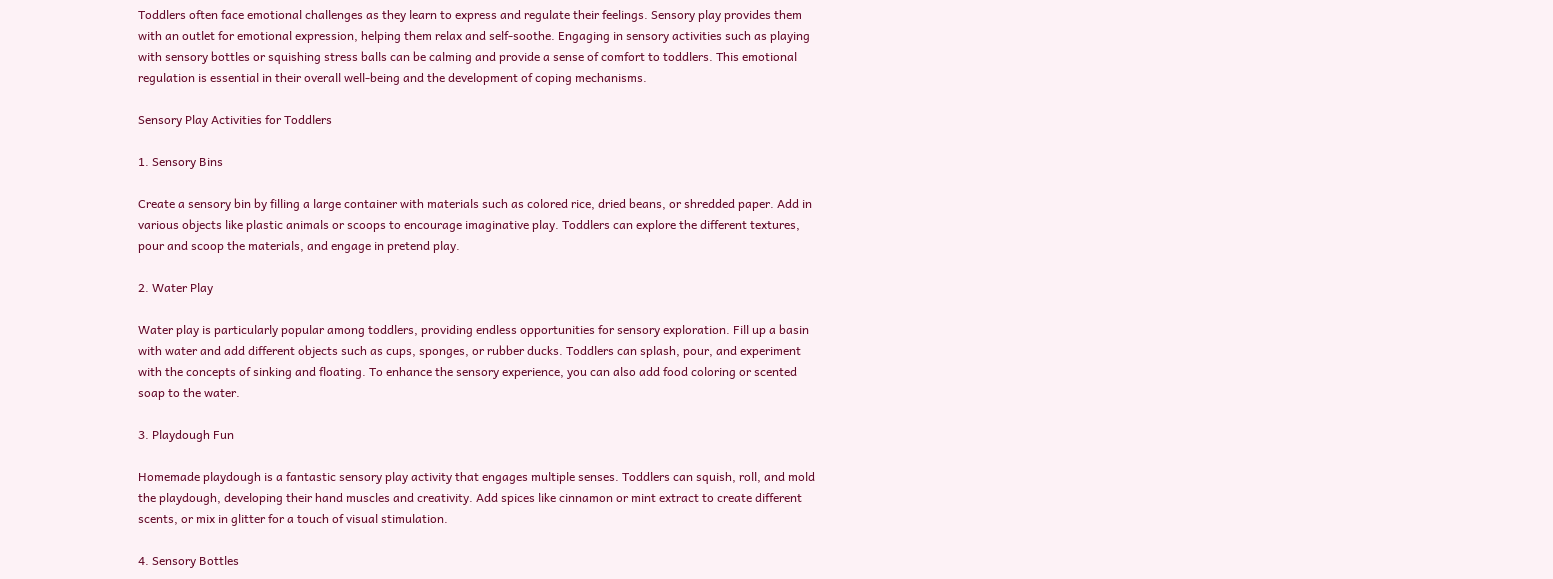Toddlers often face emotional challenges as they learn to express and regulate their feelings. Sensory play provides them with an outlet for emotional expression, helping them relax and self-soothe. Engaging in sensory activities such as playing with sensory bottles or squishing stress balls can be calming and provide a sense of comfort to toddlers. This emotional regulation is essential in their overall well-being and the development of coping mechanisms.

Sensory Play Activities for Toddlers

1. Sensory Bins

Create a sensory bin by filling a large container with materials such as colored rice, dried beans, or shredded paper. Add in various objects like plastic animals or scoops to encourage imaginative play. Toddlers can explore the different textures, pour and scoop the materials, and engage in pretend play.

2. Water Play

Water play is particularly popular among toddlers, providing endless opportunities for sensory exploration. Fill up a basin with water and add different objects such as cups, sponges, or rubber ducks. Toddlers can splash, pour, and experiment with the concepts of sinking and floating. To enhance the sensory experience, you can also add food coloring or scented soap to the water.

3. Playdough Fun

Homemade playdough is a fantastic sensory play activity that engages multiple senses. Toddlers can squish, roll, and mold the playdough, developing their hand muscles and creativity. Add spices like cinnamon or mint extract to create different scents, or mix in glitter for a touch of visual stimulation.

4. Sensory Bottles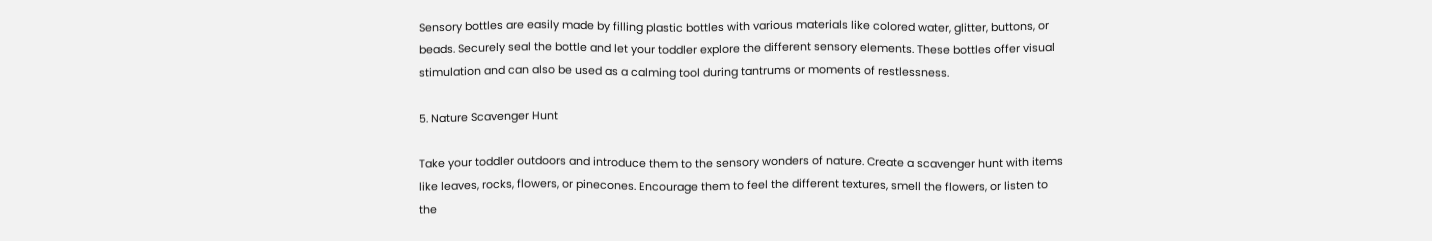Sensory bottles are easily made by filling plastic bottles with various materials like colored water, glitter, buttons, or beads. Securely seal the bottle and let your toddler explore the different sensory elements. These bottles offer visual stimulation and can also be used as a calming tool during tantrums or moments of restlessness.

5. Nature Scavenger Hunt

Take your toddler outdoors and introduce them to the sensory wonders of nature. Create a scavenger hunt with items like leaves, rocks, flowers, or pinecones. Encourage them to feel the different textures, smell the flowers, or listen to the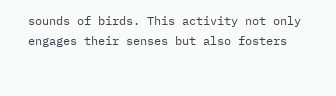sounds of birds. This activity not only engages their senses but also fosters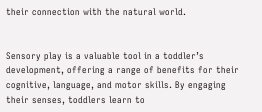their connection with the natural world.


Sensory play is a valuable tool in a toddler’s development, offering a range of benefits for their cognitive, language, and motor skills. By engaging their senses, toddlers learn to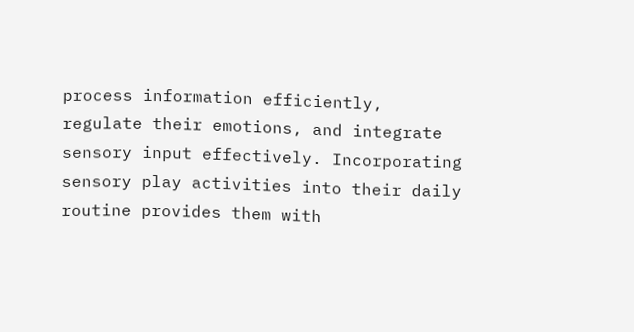process information efficiently, regulate their emotions, and integrate sensory input effectively. Incorporating sensory play activities into their daily routine provides them with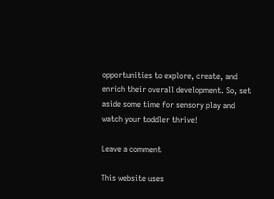opportunities to explore, create, and enrich their overall development. So, set aside some time for sensory play and watch your toddler thrive!

Leave a comment

This website uses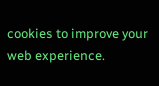cookies to improve your web experience.